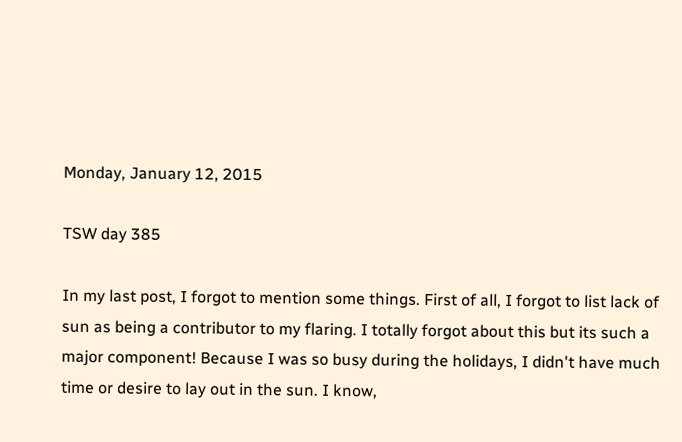Monday, January 12, 2015

TSW day 385

In my last post, I forgot to mention some things. First of all, I forgot to list lack of sun as being a contributor to my flaring. I totally forgot about this but its such a major component! Because I was so busy during the holidays, I didn't have much time or desire to lay out in the sun. I know,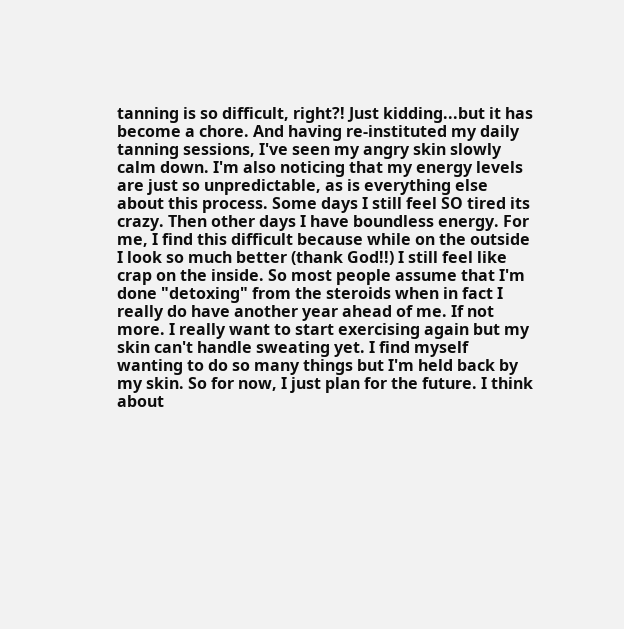tanning is so difficult, right?! Just kidding...but it has become a chore. And having re-instituted my daily tanning sessions, I've seen my angry skin slowly calm down. I'm also noticing that my energy levels are just so unpredictable, as is everything else about this process. Some days I still feel SO tired its crazy. Then other days I have boundless energy. For me, I find this difficult because while on the outside I look so much better (thank God!!) I still feel like crap on the inside. So most people assume that I'm done "detoxing" from the steroids when in fact I really do have another year ahead of me. If not more. I really want to start exercising again but my skin can't handle sweating yet. I find myself wanting to do so many things but I'm held back by my skin. So for now, I just plan for the future. I think about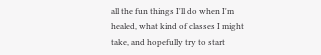all the fun things I'll do when I'm healed, what kind of classes I might take, and hopefully try to start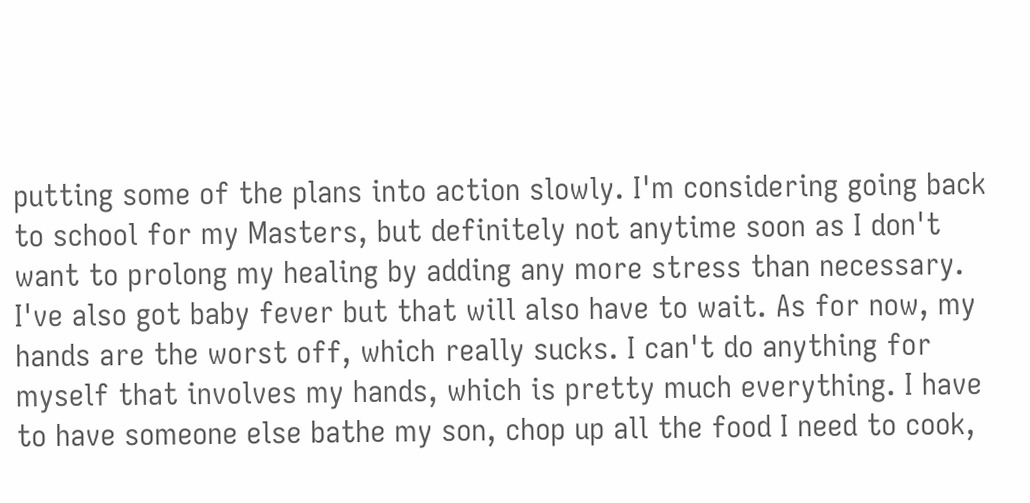putting some of the plans into action slowly. I'm considering going back to school for my Masters, but definitely not anytime soon as I don't want to prolong my healing by adding any more stress than necessary. I've also got baby fever but that will also have to wait. As for now, my hands are the worst off, which really sucks. I can't do anything for myself that involves my hands, which is pretty much everything. I have to have someone else bathe my son, chop up all the food I need to cook,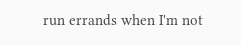run errands when I'm not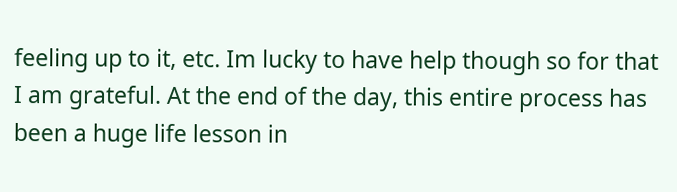feeling up to it, etc. Im lucky to have help though so for that I am grateful. At the end of the day, this entire process has been a huge life lesson in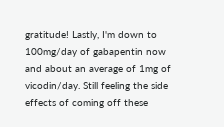gratitude! Lastly, I'm down to 100mg/day of gabapentin now and about an average of 1mg of vicodin/day. Still feeling the side effects of coming off these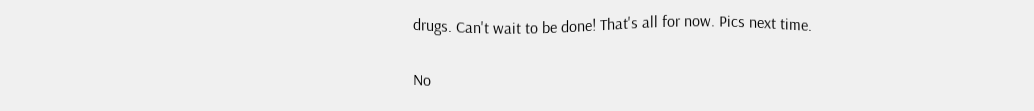drugs. Can't wait to be done! That's all for now. Pics next time.

No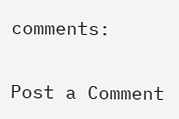comments:

Post a Comment